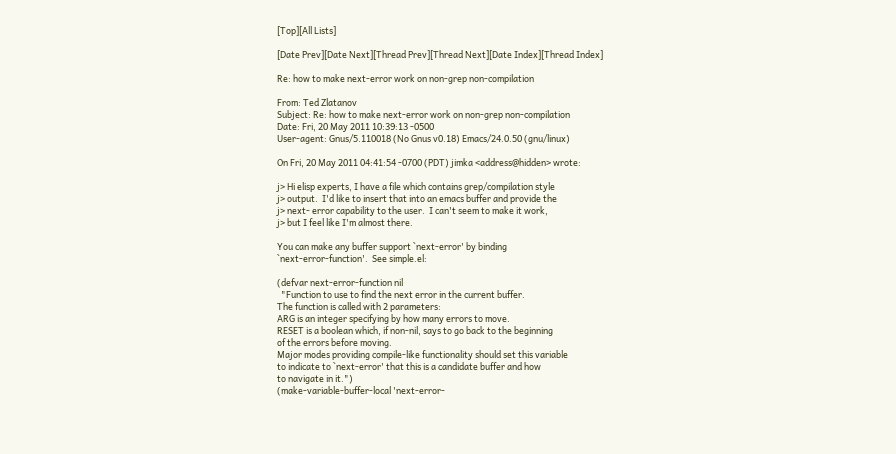[Top][All Lists]

[Date Prev][Date Next][Thread Prev][Thread Next][Date Index][Thread Index]

Re: how to make next-error work on non-grep non-compilation

From: Ted Zlatanov
Subject: Re: how to make next-error work on non-grep non-compilation
Date: Fri, 20 May 2011 10:39:13 -0500
User-agent: Gnus/5.110018 (No Gnus v0.18) Emacs/24.0.50 (gnu/linux)

On Fri, 20 May 2011 04:41:54 -0700 (PDT) jimka <address@hidden> wrote:

j> Hi elisp experts, I have a file which contains grep/compilation style
j> output.  I'd like to insert that into an emacs buffer and provide the
j> next- error capability to the user.  I can't seem to make it work,
j> but I feel like I'm almost there.

You can make any buffer support `next-error' by binding
`next-error-function'.  See simple.el:

(defvar next-error-function nil
  "Function to use to find the next error in the current buffer.
The function is called with 2 parameters:
ARG is an integer specifying by how many errors to move.
RESET is a boolean which, if non-nil, says to go back to the beginning
of the errors before moving.
Major modes providing compile-like functionality should set this variable
to indicate to `next-error' that this is a candidate buffer and how
to navigate in it.")
(make-variable-buffer-local 'next-error-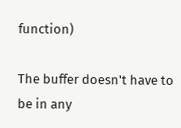function)

The buffer doesn't have to be in any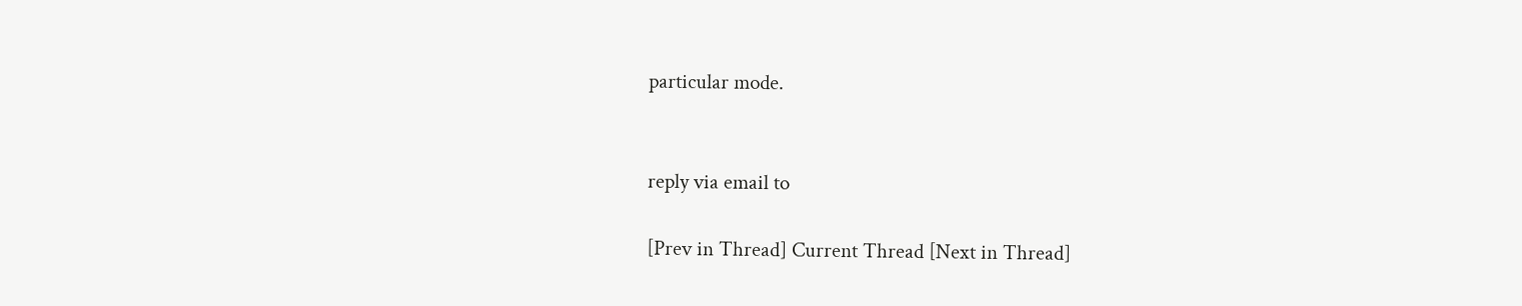particular mode.


reply via email to

[Prev in Thread] Current Thread [Next in Thread]